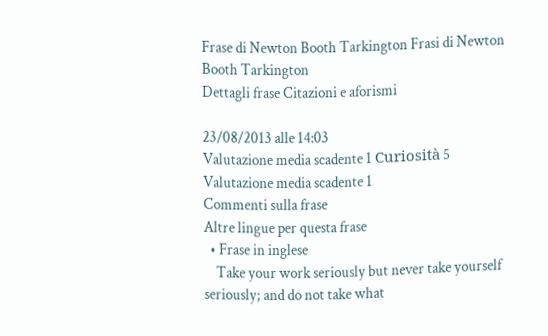Frase di Newton Booth Tarkington Frasi di Newton Booth Tarkington
Dettagli frase Citazioni e aforismi

23/08/2013 alle 14:03
Valutazione media scadente 1 Curiosità 5
Valutazione media scadente 1
Commenti sulla frase
Altre lingue per questa frase
  • Frase in inglese
    Take your work seriously but never take yourself seriously; and do not take what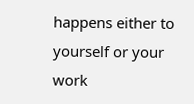happens either to yourself or your work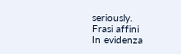seriously.
Frasi affini
In evidenza